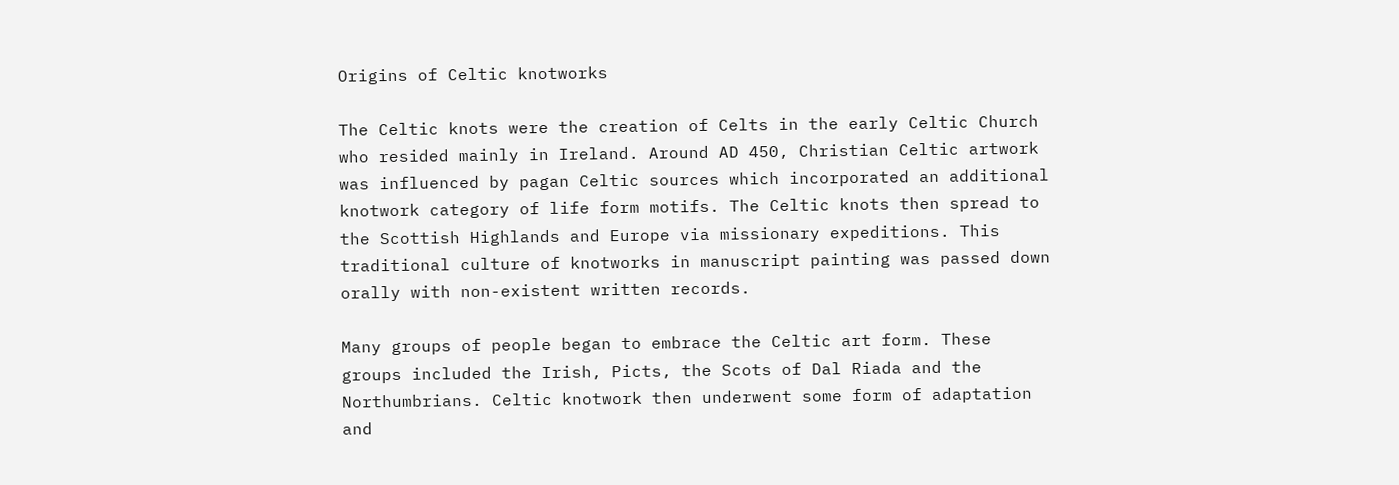Origins of Celtic knotworks

The Celtic knots were the creation of Celts in the early Celtic Church who resided mainly in Ireland. Around AD 450, Christian Celtic artwork was influenced by pagan Celtic sources which incorporated an additional knotwork category of life form motifs. The Celtic knots then spread to the Scottish Highlands and Europe via missionary expeditions. This traditional culture of knotworks in manuscript painting was passed down orally with non-existent written records.

Many groups of people began to embrace the Celtic art form. These groups included the Irish, Picts, the Scots of Dal Riada and the Northumbrians. Celtic knotwork then underwent some form of adaptation and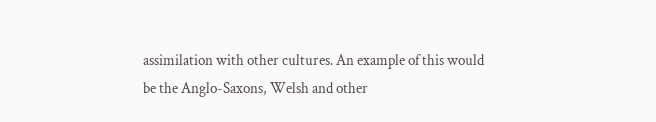assimilation with other cultures. An example of this would be the Anglo-Saxons, Welsh and other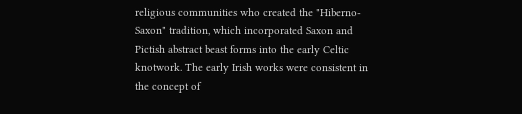religious communities who created the "Hiberno-Saxon" tradition, which incorporated Saxon and Pictish abstract beast forms into the early Celtic knotwork. The early Irish works were consistent in the concept of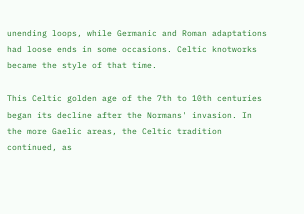unending loops, while Germanic and Roman adaptations had loose ends in some occasions. Celtic knotworks became the style of that time.

This Celtic golden age of the 7th to 10th centuries began its decline after the Normans' invasion. In the more Gaelic areas, the Celtic tradition continued, as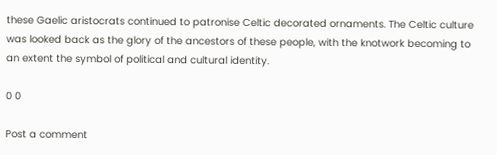these Gaelic aristocrats continued to patronise Celtic decorated ornaments. The Celtic culture was looked back as the glory of the ancestors of these people, with the knotwork becoming to an extent the symbol of political and cultural identity.

0 0

Post a comment